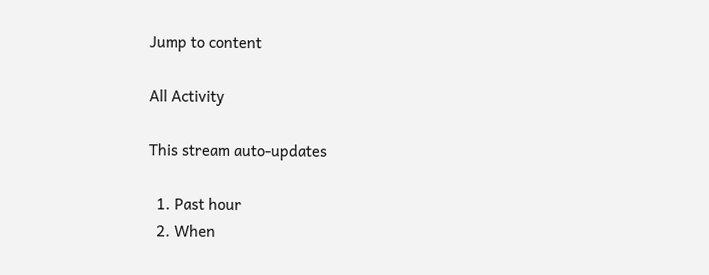Jump to content

All Activity

This stream auto-updates

  1. Past hour
  2. When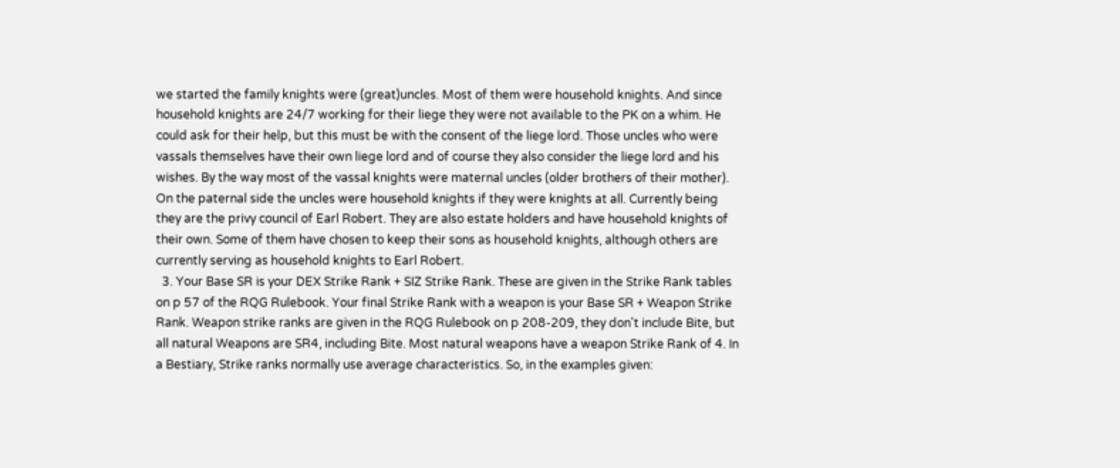we started the family knights were (great)uncles. Most of them were household knights. And since household knights are 24/7 working for their liege they were not available to the PK on a whim. He could ask for their help, but this must be with the consent of the liege lord. Those uncles who were vassals themselves have their own liege lord and of course they also consider the liege lord and his wishes. By the way most of the vassal knights were maternal uncles (older brothers of their mother). On the paternal side the uncles were household knights if they were knights at all. Currently being they are the privy council of Earl Robert. They are also estate holders and have household knights of their own. Some of them have chosen to keep their sons as household knights, although others are currently serving as household knights to Earl Robert.
  3. Your Base SR is your DEX Strike Rank + SIZ Strike Rank. These are given in the Strike Rank tables on p 57 of the RQG Rulebook. Your final Strike Rank with a weapon is your Base SR + Weapon Strike Rank. Weapon strike ranks are given in the RQG Rulebook on p 208-209, they don't include Bite, but all natural Weapons are SR4, including Bite. Most natural weapons have a weapon Strike Rank of 4. In a Bestiary, Strike ranks normally use average characteristics. So, in the examples given: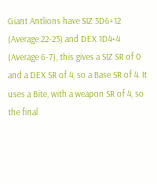Giant Antlions have SIZ 3D6+12 (Average 22-23) and DEX 1D4+4 (Average 6-7), this gives a SIZ SR of 0 and a DEX SR of 4, so a Base SR of 4. It uses a Bite, with a weapon SR of 4, so the final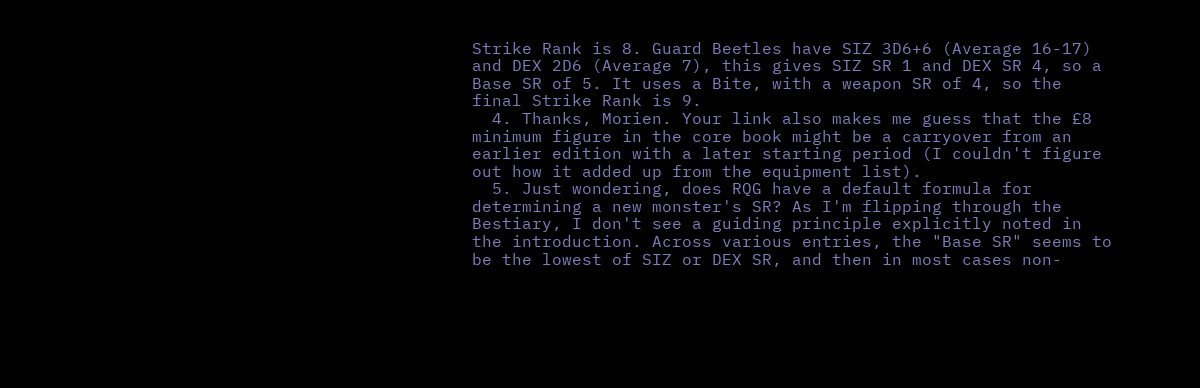Strike Rank is 8. Guard Beetles have SIZ 3D6+6 (Average 16-17) and DEX 2D6 (Average 7), this gives SIZ SR 1 and DEX SR 4, so a Base SR of 5. It uses a Bite, with a weapon SR of 4, so the final Strike Rank is 9.
  4. Thanks, Morien. Your link also makes me guess that the £8 minimum figure in the core book might be a carryover from an earlier edition with a later starting period (I couldn't figure out how it added up from the equipment list).
  5. Just wondering, does RQG have a default formula for determining a new monster's SR? As I'm flipping through the Bestiary, I don't see a guiding principle explicitly noted in the introduction. Across various entries, the "Base SR" seems to be the lowest of SIZ or DEX SR, and then in most cases non-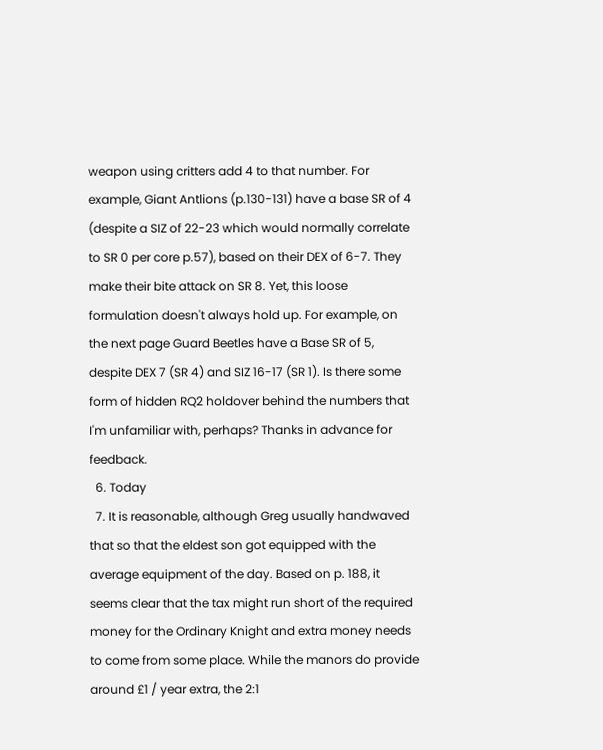weapon using critters add 4 to that number. For example, Giant Antlions (p.130-131) have a base SR of 4 (despite a SIZ of 22-23 which would normally correlate to SR 0 per core p.57), based on their DEX of 6-7. They make their bite attack on SR 8. Yet, this loose formulation doesn't always hold up. For example, on the next page Guard Beetles have a Base SR of 5, despite DEX 7 (SR 4) and SIZ 16-17 (SR 1). Is there some form of hidden RQ2 holdover behind the numbers that I'm unfamiliar with, perhaps? Thanks in advance for feedback.
  6. Today
  7. It is reasonable, although Greg usually handwaved that so that the eldest son got equipped with the average equipment of the day. Based on p. 188, it seems clear that the tax might run short of the required money for the Ordinary Knight and extra money needs to come from some place. While the manors do provide around £1 / year extra, the 2:1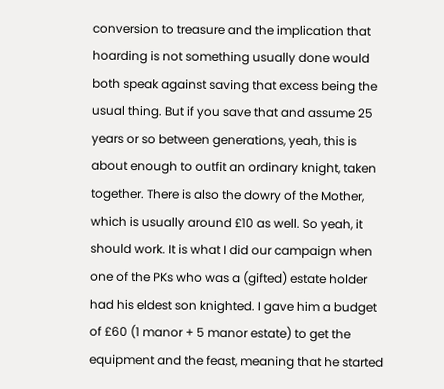conversion to treasure and the implication that hoarding is not something usually done would both speak against saving that excess being the usual thing. But if you save that and assume 25 years or so between generations, yeah, this is about enough to outfit an ordinary knight, taken together. There is also the dowry of the Mother, which is usually around £10 as well. So yeah, it should work. It is what I did our campaign when one of the PKs who was a (gifted) estate holder had his eldest son knighted. I gave him a budget of £60 (1 manor + 5 manor estate) to get the equipment and the feast, meaning that he started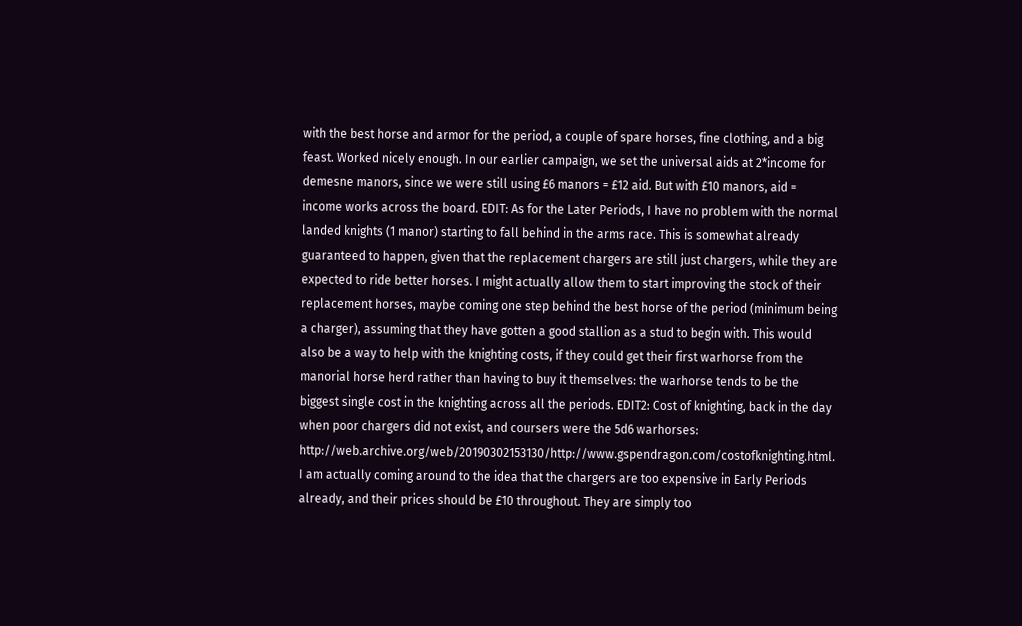with the best horse and armor for the period, a couple of spare horses, fine clothing, and a big feast. Worked nicely enough. In our earlier campaign, we set the universal aids at 2*income for demesne manors, since we were still using £6 manors = £12 aid. But with £10 manors, aid = income works across the board. EDIT: As for the Later Periods, I have no problem with the normal landed knights (1 manor) starting to fall behind in the arms race. This is somewhat already guaranteed to happen, given that the replacement chargers are still just chargers, while they are expected to ride better horses. I might actually allow them to start improving the stock of their replacement horses, maybe coming one step behind the best horse of the period (minimum being a charger), assuming that they have gotten a good stallion as a stud to begin with. This would also be a way to help with the knighting costs, if they could get their first warhorse from the manorial horse herd rather than having to buy it themselves: the warhorse tends to be the biggest single cost in the knighting across all the periods. EDIT2: Cost of knighting, back in the day when poor chargers did not exist, and coursers were the 5d6 warhorses: http://web.archive.org/web/20190302153130/http://www.gspendragon.com/costofknighting.html. I am actually coming around to the idea that the chargers are too expensive in Early Periods already, and their prices should be £10 throughout. They are simply too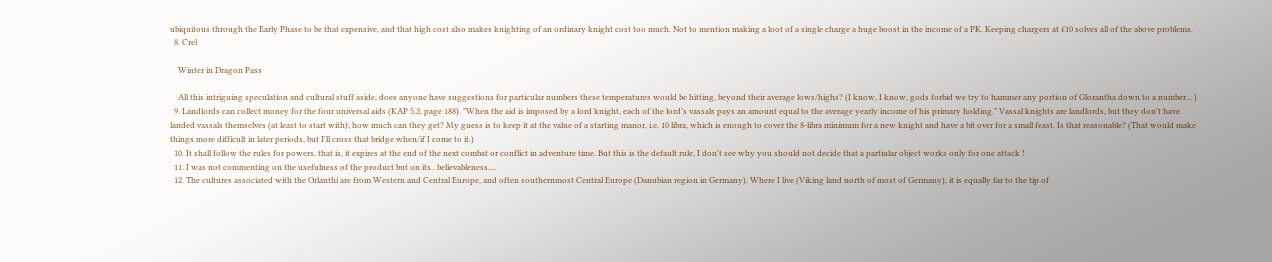ubiquitous through the Early Phase to be that expensive, and that high cost also makes knighting of an ordinary knight cost too much. Not to mention making a loot of a single charge a huge boost in the income of a PK. Keeping chargers at £10 solves all of the above problems.
  8. Crel

    Winter in Dragon Pass

    All this intriguing speculation and cultural stuff aside, does anyone have suggestions for particular numbers these temperatures would be hitting, beyond their average lows/highs? (I know, I know, gods forbid we try to hammer any portion of Glorantha down to a number... )
  9. Landlords can collect money for the four universal aids (KAP 5.2, page 188). "When the aid is imposed by a lord knight, each of the lord’s vassals pays an amount equal to the average yearly income of his primary holding." Vassal knights are landlords, but they don't have landed vassals themselves (at least to start with); how much can they get? My guess is to keep it at the value of a starting manor, i.e. 10 libra, which is enough to cover the 8-libra minimum for a new knight and have a bit over for a small feast. Is that reasonable? (That would make things more difficult in later periods, but I'll cross that bridge when/if I come to it.)
  10. It shall follow the rules for powers, that is, it expires at the end of the next combat or conflict in adventure time. But this is the default rule, I don't see why you should not decide that a partiular object works only for one attack !
  11. I was not commenting on the usefulness of the product but on its.. believableness....
  12. The cultures associated with the Orlanthi are from Western and Central Europe, and often southernmost Central Europe (Danubian region in Germany). Where I live (Viking land north of most of Germany), it is equally far to the tip of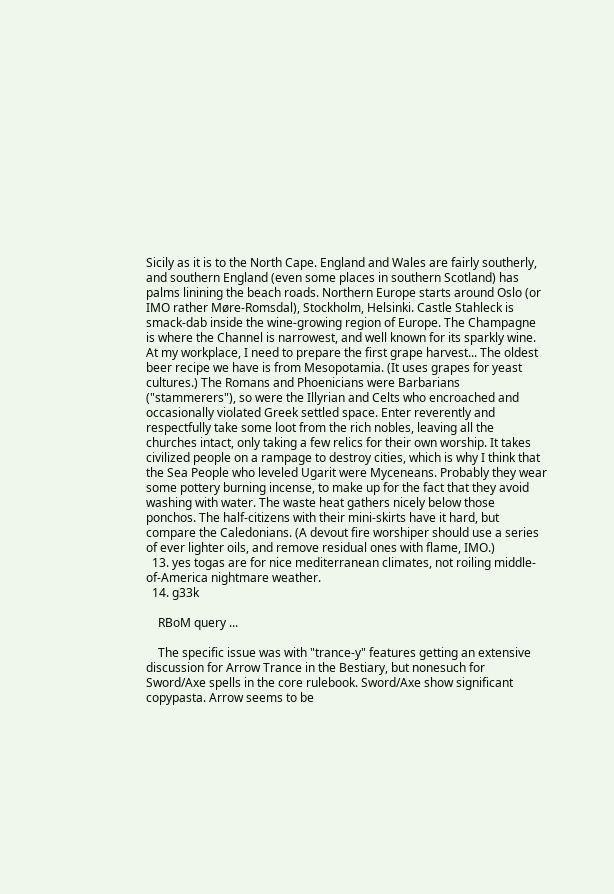Sicily as it is to the North Cape. England and Wales are fairly southerly, and southern England (even some places in southern Scotland) has palms linining the beach roads. Northern Europe starts around Oslo (or IMO rather Møre-Romsdal), Stockholm, Helsinki. Castle Stahleck is smack-dab inside the wine-growing region of Europe. The Champagne is where the Channel is narrowest, and well known for its sparkly wine. At my workplace, I need to prepare the first grape harvest... The oldest beer recipe we have is from Mesopotamia. (It uses grapes for yeast cultures.) The Romans and Phoenicians were Barbarians ("stammerers"), so were the Illyrian and Celts who encroached and occasionally violated Greek settled space. Enter reverently and respectfully take some loot from the rich nobles, leaving all the churches intact, only taking a few relics for their own worship. It takes civilized people on a rampage to destroy cities, which is why I think that the Sea People who leveled Ugarit were Myceneans. Probably they wear some pottery burning incense, to make up for the fact that they avoid washing with water. The waste heat gathers nicely below those ponchos. The half-citizens with their mini-skirts have it hard, but compare the Caledonians. (A devout fire worshiper should use a series of ever lighter oils, and remove residual ones with flame, IMO.)
  13. yes togas are for nice mediterranean climates, not roiling middle-of-America nightmare weather.
  14. g33k

    RBoM query ...

    The specific issue was with "trance-y" features getting an extensive discussion for Arrow Trance in the Bestiary, but nonesuch for Sword/Axe spells in the core rulebook. Sword/Axe show significant copypasta. Arrow seems to be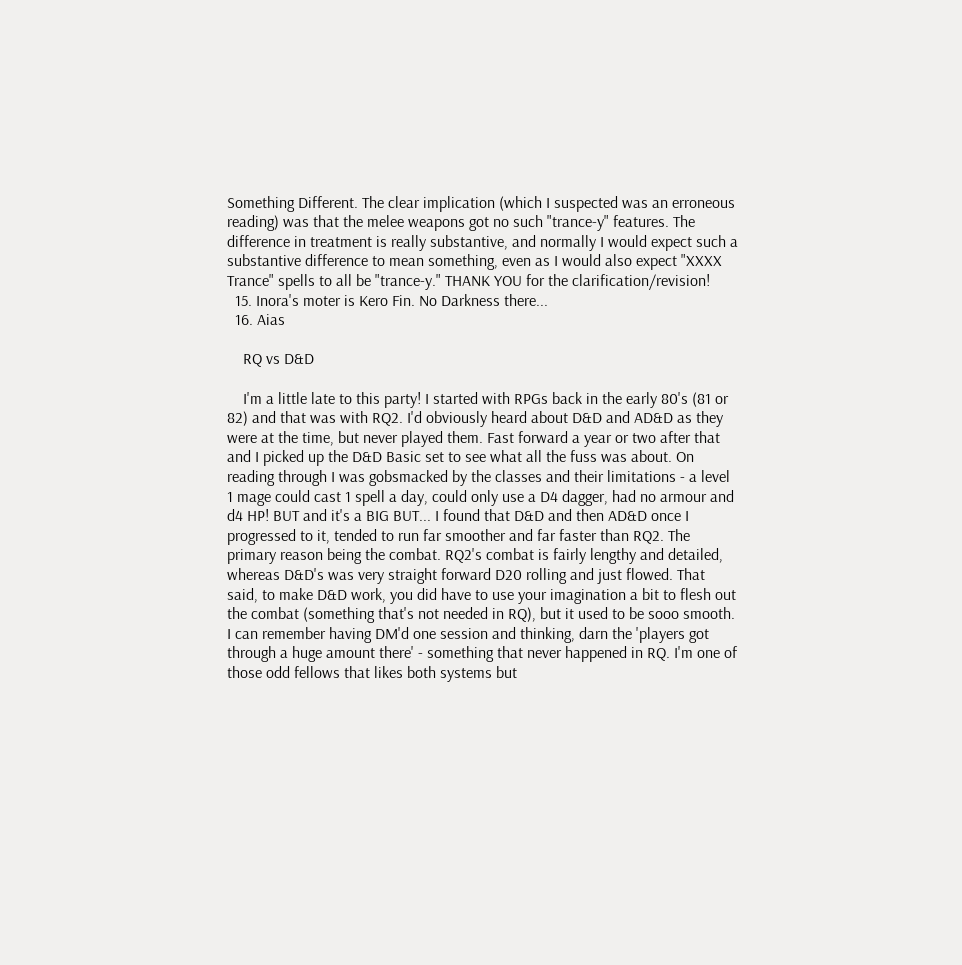Something Different. The clear implication (which I suspected was an erroneous reading) was that the melee weapons got no such "trance-y" features. The difference in treatment is really substantive, and normally I would expect such a substantive difference to mean something, even as I would also expect "XXXX Trance" spells to all be "trance-y." THANK YOU for the clarification/revision!
  15. Inora's moter is Kero Fin. No Darkness there...
  16. Aias

    RQ vs D&D

    I'm a little late to this party! I started with RPGs back in the early 80's (81 or 82) and that was with RQ2. I'd obviously heard about D&D and AD&D as they were at the time, but never played them. Fast forward a year or two after that and I picked up the D&D Basic set to see what all the fuss was about. On reading through I was gobsmacked by the classes and their limitations - a level 1 mage could cast 1 spell a day, could only use a D4 dagger, had no armour and d4 HP! BUT and it's a BIG BUT... I found that D&D and then AD&D once I progressed to it, tended to run far smoother and far faster than RQ2. The primary reason being the combat. RQ2's combat is fairly lengthy and detailed, whereas D&D's was very straight forward D20 rolling and just flowed. That said, to make D&D work, you did have to use your imagination a bit to flesh out the combat (something that's not needed in RQ), but it used to be sooo smooth. I can remember having DM'd one session and thinking, darn the 'players got through a huge amount there' - something that never happened in RQ. I'm one of those odd fellows that likes both systems but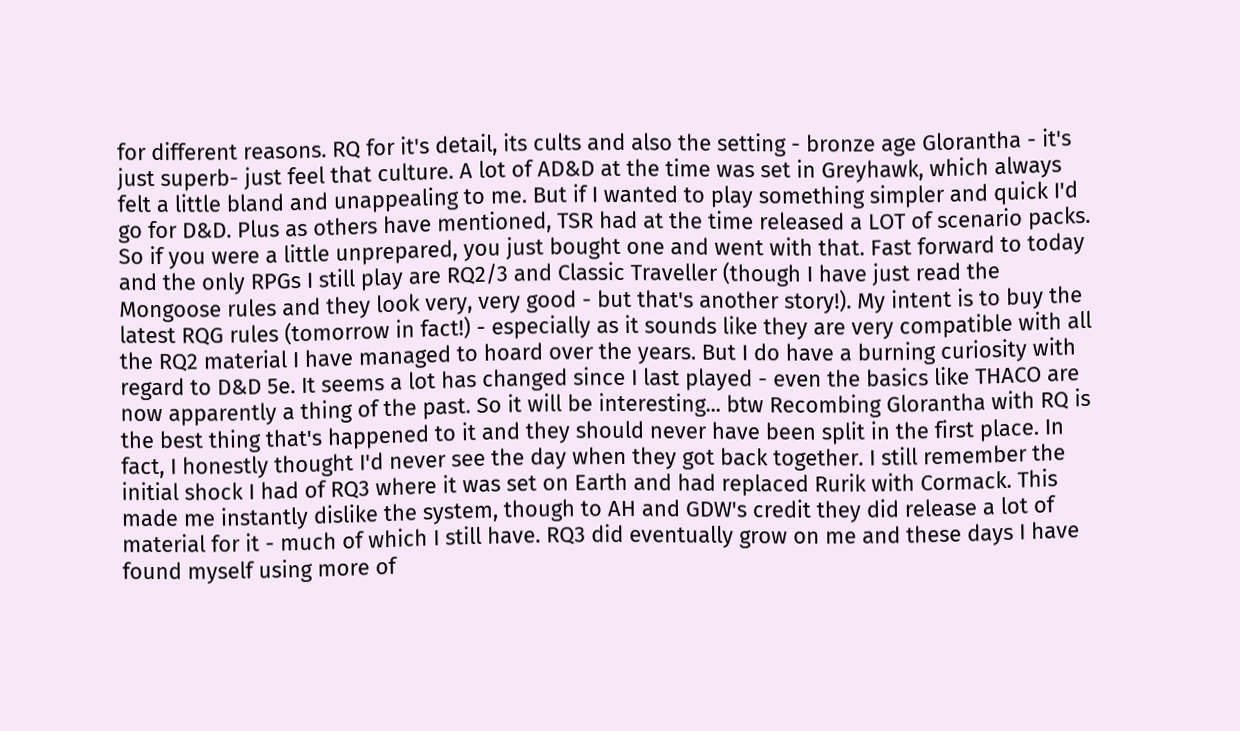for different reasons. RQ for it's detail, its cults and also the setting - bronze age Glorantha - it's just superb- just feel that culture. A lot of AD&D at the time was set in Greyhawk, which always felt a little bland and unappealing to me. But if I wanted to play something simpler and quick I'd go for D&D. Plus as others have mentioned, TSR had at the time released a LOT of scenario packs. So if you were a little unprepared, you just bought one and went with that. Fast forward to today and the only RPGs I still play are RQ2/3 and Classic Traveller (though I have just read the Mongoose rules and they look very, very good - but that's another story!). My intent is to buy the latest RQG rules (tomorrow in fact!) - especially as it sounds like they are very compatible with all the RQ2 material I have managed to hoard over the years. But I do have a burning curiosity with regard to D&D 5e. It seems a lot has changed since I last played - even the basics like THACO are now apparently a thing of the past. So it will be interesting... btw Recombing Glorantha with RQ is the best thing that's happened to it and they should never have been split in the first place. In fact, I honestly thought I'd never see the day when they got back together. I still remember the initial shock I had of RQ3 where it was set on Earth and had replaced Rurik with Cormack. This made me instantly dislike the system, though to AH and GDW's credit they did release a lot of material for it - much of which I still have. RQ3 did eventually grow on me and these days I have found myself using more of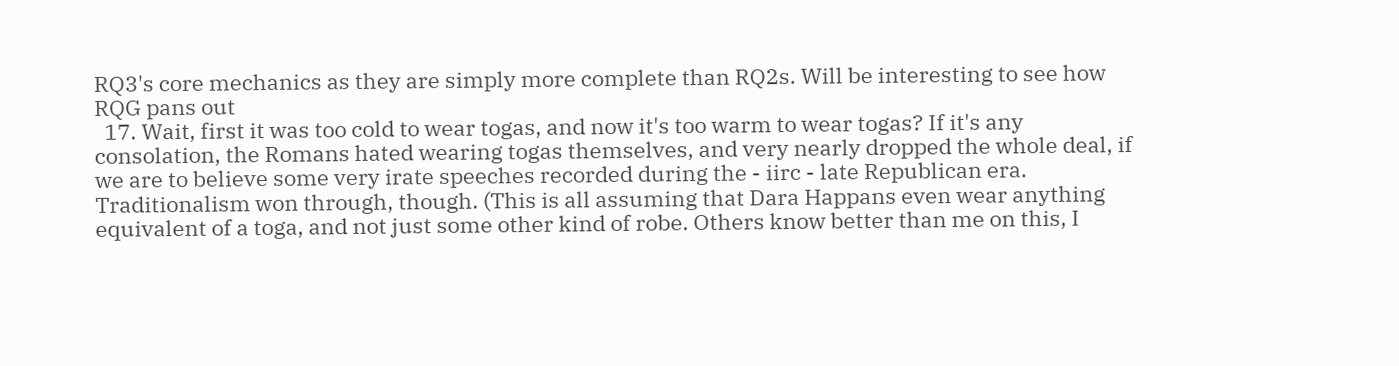RQ3's core mechanics as they are simply more complete than RQ2s. Will be interesting to see how RQG pans out
  17. Wait, first it was too cold to wear togas, and now it's too warm to wear togas? If it's any consolation, the Romans hated wearing togas themselves, and very nearly dropped the whole deal, if we are to believe some very irate speeches recorded during the - iirc - late Republican era. Traditionalism won through, though. (This is all assuming that Dara Happans even wear anything equivalent of a toga, and not just some other kind of robe. Others know better than me on this, I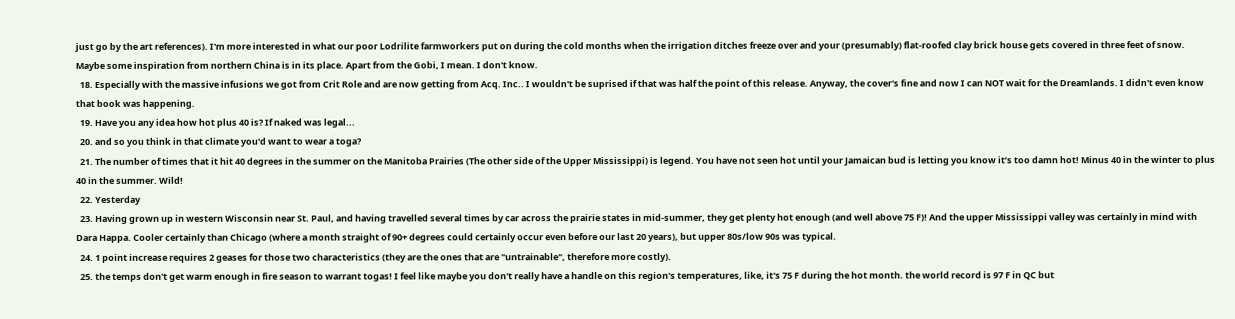just go by the art references). I'm more interested in what our poor Lodrilite farmworkers put on during the cold months when the irrigation ditches freeze over and your (presumably) flat-roofed clay brick house gets covered in three feet of snow. Maybe some inspiration from northern China is in its place. Apart from the Gobi, I mean. I don't know.
  18. Especially with the massive infusions we got from Crit Role and are now getting from Acq. Inc.. I wouldn't be suprised if that was half the point of this release. Anyway, the cover's fine and now I can NOT wait for the Dreamlands. I didn't even know that book was happening.
  19. Have you any idea how hot plus 40 is? If naked was legal...
  20. and so you think in that climate you'd want to wear a toga?
  21. The number of times that it hit 40 degrees in the summer on the Manitoba Prairies (The other side of the Upper Mississippi) is legend. You have not seen hot until your Jamaican bud is letting you know it’s too damn hot! Minus 40 in the winter to plus 40 in the summer. Wild!
  22. Yesterday
  23. Having grown up in western Wisconsin near St. Paul, and having travelled several times by car across the prairie states in mid-summer, they get plenty hot enough (and well above 75 F)! And the upper Mississippi valley was certainly in mind with Dara Happa. Cooler certainly than Chicago (where a month straight of 90+ degrees could certainly occur even before our last 20 years), but upper 80s/low 90s was typical.
  24. 1 point increase requires 2 geases for those two characteristics (they are the ones that are "untrainable", therefore more costly).
  25. the temps don't get warm enough in fire season to warrant togas! I feel like maybe you don't really have a handle on this region's temperatures, like, it's 75 F during the hot month. the world record is 97 F in QC but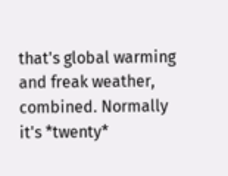that's global warming and freak weather, combined. Normally it's *twenty*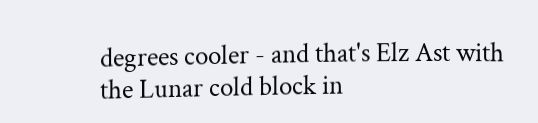degrees cooler - and that's Elz Ast with the Lunar cold block in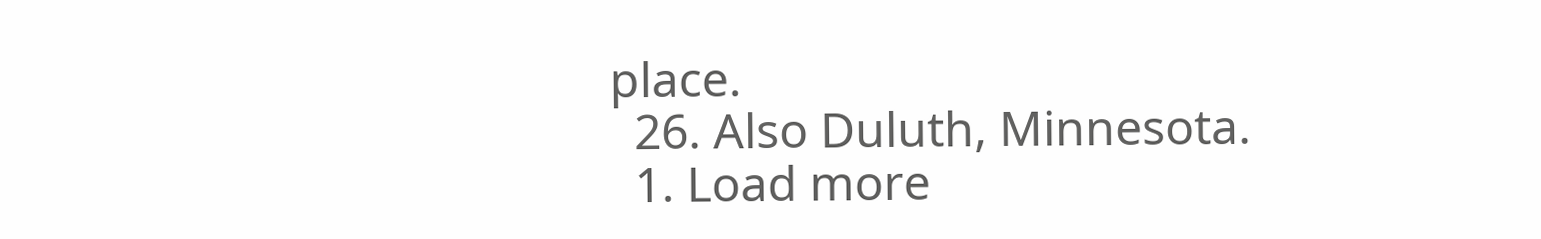place.
  26. Also Duluth, Minnesota.
  1. Load more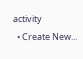activity
  • Create New...